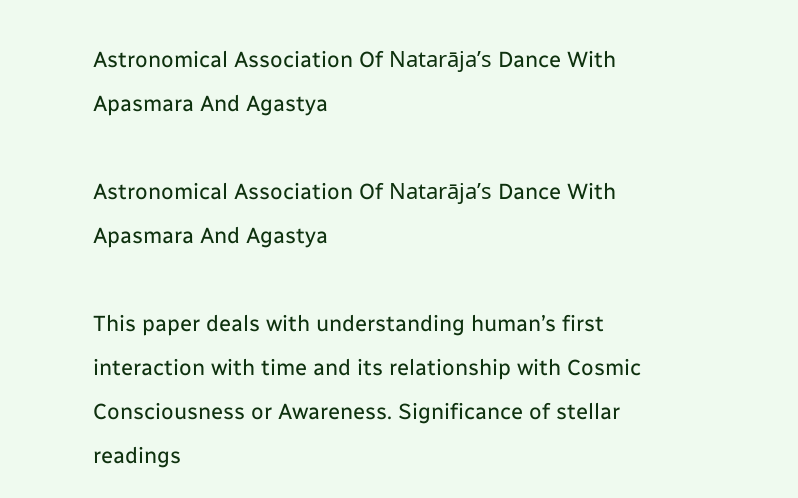Astronomical Association Of Natarāja’s Dance With Apasmara And Agastya

Astronomical Association Of Natarāja’s Dance With Apasmara And Agastya

This paper deals with understanding human’s first interaction with time and its relationship with Cosmic Consciousness or Awareness. Significance of stellar readings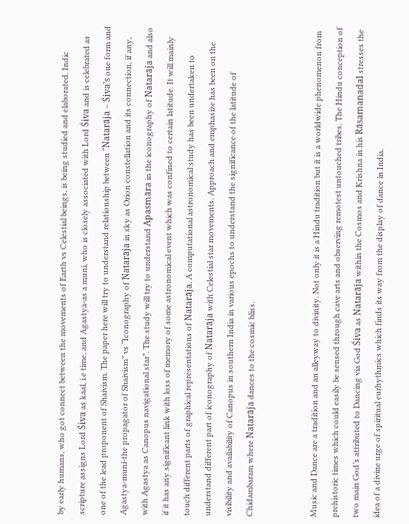by early humans, who got connect between the movements of Earth vs Celestial beings, is being studied and elaborated. Indic scripture assigns Lord Śiva as kaal, i.e time, and Agastya-as a muni, who is closely associated with Lord Śiva and is celebrated as one of the lead proponent of Shaivism. The paper here will try to understand relationship between “Natarāja – Śiva’s one form and Agastya-muni-the propagator of Shaivism” vs “Iconography of Natarāja in sky as Orion constellation and its connection, if any, with Agastya as Canopus navigational star”. The study will try to understand Apasmāra in the iconography of Natarāja and also if it has any significant link with loss of memory of some astronomical event which was confined to certain latitude. It will mainly touch different parts of graphical representations of Natarāja. A computational astronomical study has been undertaken to understand different part of iconography of Natarāja with Celestial star movements. Approach and emphasize has been on the visibility and availability of Canopus in southern India in various epochs to understand the significance of the latitude of Chidambaram where Natarāja dances to the cosmic bliss.


Music and Dance are a tradition and an alleyway to divinity. Not only it is a Hindu tradition but it is a worldwide phenomenon from prehistoric times which could easily be sensed through cave arts and observing remotest untouched tribes. The Hindu conception of two main God’s attributed to Dancing via God Śiva as Natarāja within the Cosmos and Krishna in his Rāsamanadal stresses the idea of a divine urge of spiritual eurhythmics which finds its way from the display of dance in India.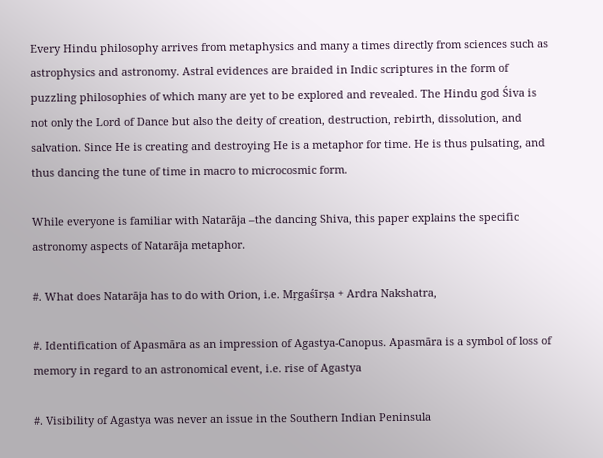Every Hindu philosophy arrives from metaphysics and many a times directly from sciences such as astrophysics and astronomy. Astral evidences are braided in Indic scriptures in the form of puzzling philosophies of which many are yet to be explored and revealed. The Hindu god Śiva is not only the Lord of Dance but also the deity of creation, destruction, rebirth, dissolution, and salvation. Since He is creating and destroying He is a metaphor for time. He is thus pulsating, and thus dancing the tune of time in macro to microcosmic form.

While everyone is familiar with Natarāja –the dancing Shiva, this paper explains the specific astronomy aspects of Natarāja metaphor.

#. What does Natarāja has to do with Orion, i.e. Mṛgaśīrṣa + Ardra Nakshatra,

#. Identification of Apasmāra as an impression of Agastya-Canopus. Apasmāra is a symbol of loss of memory in regard to an astronomical event, i.e. rise of Agastya

#. Visibility of Agastya was never an issue in the Southern Indian Peninsula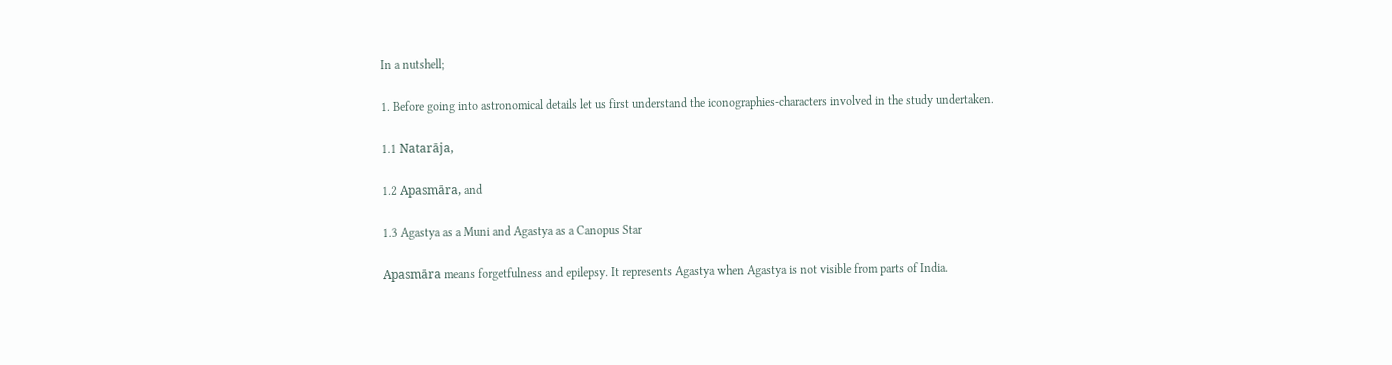In a nutshell;

1. Before going into astronomical details let us first understand the iconographies-characters involved in the study undertaken.

1.1 Natarāja,

1.2 Apasmāra, and

1.3 Agastya as a Muni and Agastya as a Canopus Star

Apasmāra means forgetfulness and epilepsy. It represents Agastya when Agastya is not visible from parts of India.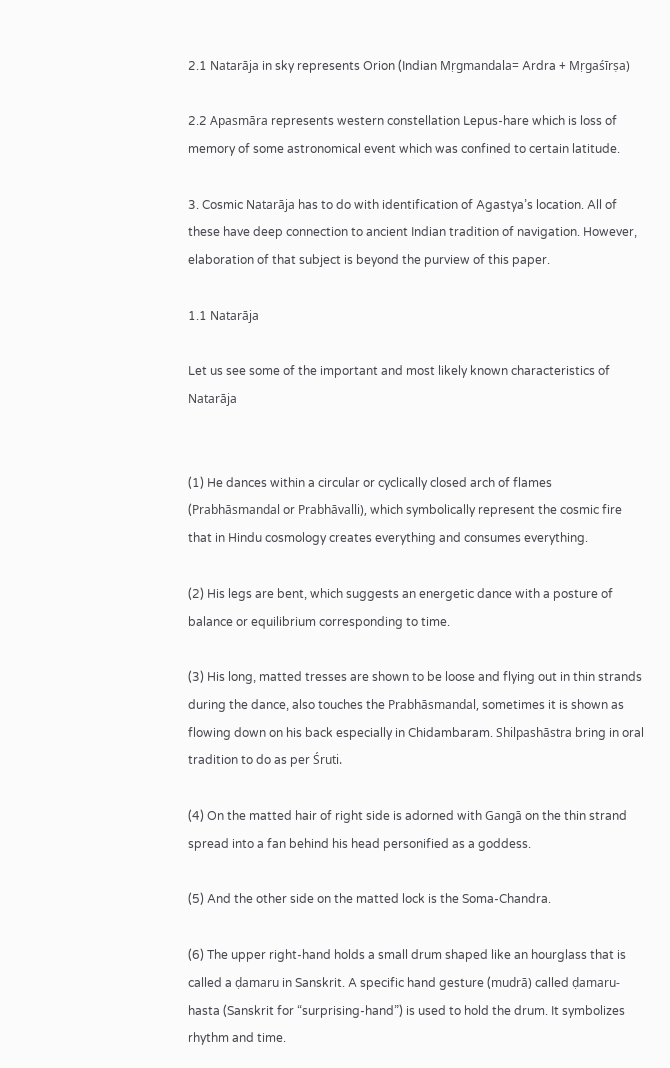2.1 Natarāja in sky represents Orion (Indian Mṛgmandala= Ardra + Mṛgaśīrṣa)

2.2 Apasmāra represents western constellation Lepus-hare which is loss of memory of some astronomical event which was confined to certain latitude.

3. Cosmic Natarāja has to do with identification of Agastya’s location. All of these have deep connection to ancient Indian tradition of navigation. However, elaboration of that subject is beyond the purview of this paper.

1.1 Natarāja

Let us see some of the important and most likely known characteristics of Natarāja


(1) He dances within a circular or cyclically closed arch of flames (Prabhāsmandal or Prabhāvalli), which symbolically represent the cosmic fire that in Hindu cosmology creates everything and consumes everything.

(2) His legs are bent, which suggests an energetic dance with a posture of balance or equilibrium corresponding to time.

(3) His long, matted tresses are shown to be loose and flying out in thin strands during the dance, also touches the Prabhāsmandal, sometimes it is shown as flowing down on his back especially in Chidambaram. Shilpashāstra bring in oral tradition to do as per Śruti.

(4) On the matted hair of right side is adorned with Gangā on the thin strand spread into a fan behind his head personified as a goddess.

(5) And the other side on the matted lock is the Soma-Chandra.

(6) The upper right-hand holds a small drum shaped like an hourglass that is called a ḍamaru in Sanskrit. A specific hand gesture (mudrā) called ḍamaru-hasta (Sanskrit for “surprising-hand”) is used to hold the drum. It symbolizes rhythm and time.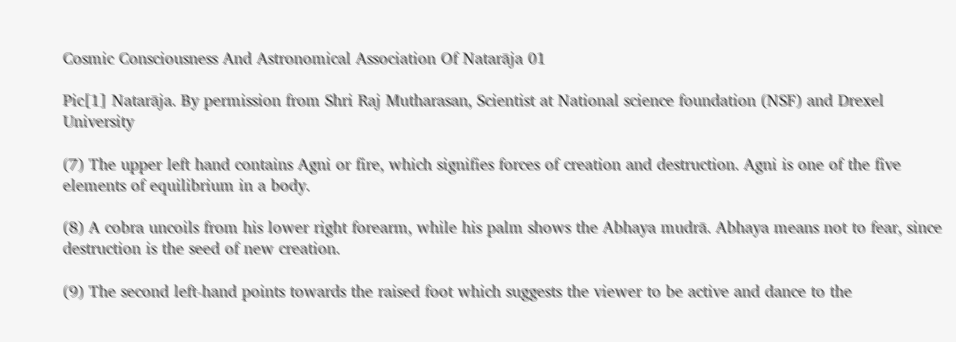Cosmic Consciousness And Astronomical Association Of Natarāja 01

Pic[1] Natarāja. By permission from Shri Raj Mutharasan, Scientist at National science foundation (NSF) and Drexel University

(7) The upper left hand contains Agni or fire, which signifies forces of creation and destruction. Agni is one of the five elements of equilibrium in a body.

(8) A cobra uncoils from his lower right forearm, while his palm shows the Abhaya mudrā. Abhaya means not to fear, since destruction is the seed of new creation.

(9) The second left-hand points towards the raised foot which suggests the viewer to be active and dance to the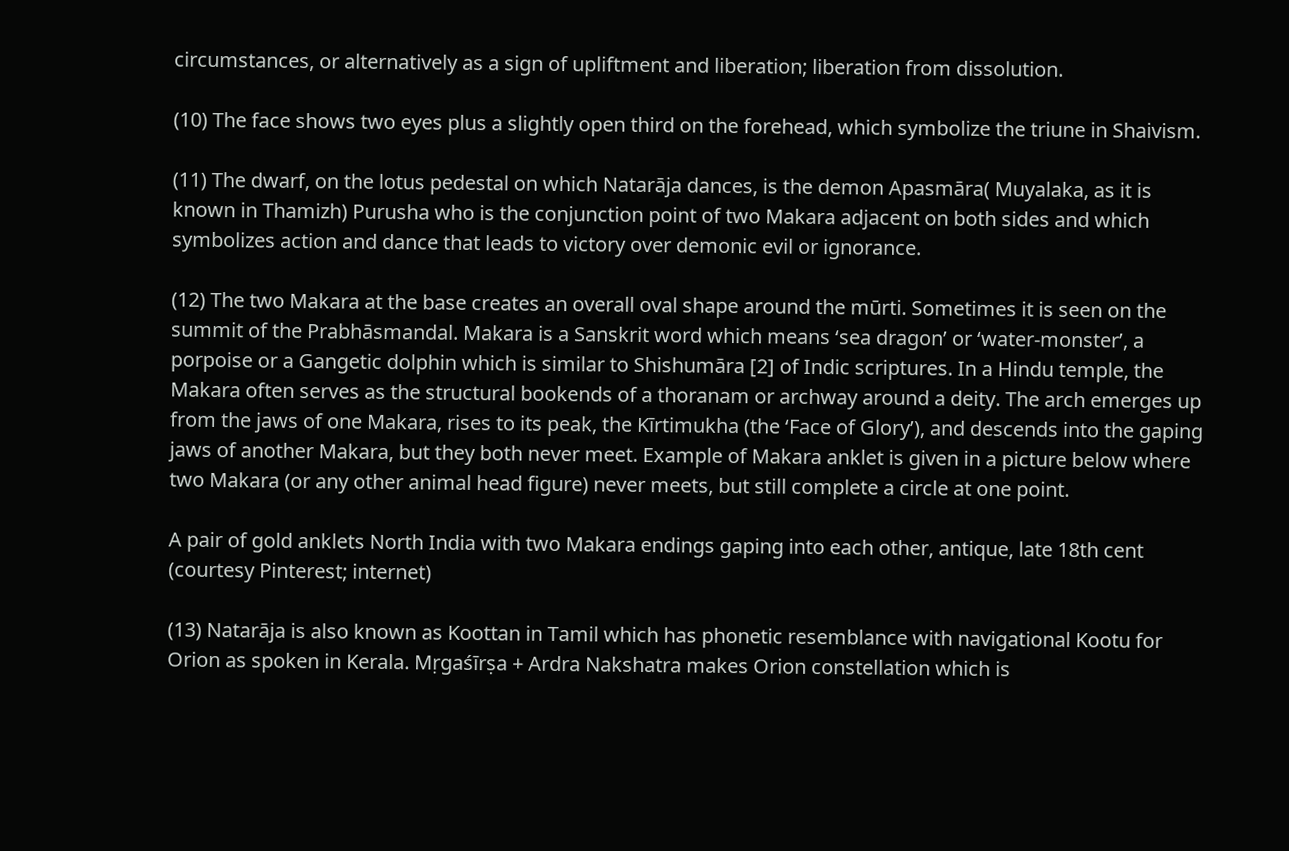circumstances, or alternatively as a sign of upliftment and liberation; liberation from dissolution.

(10) The face shows two eyes plus a slightly open third on the forehead, which symbolize the triune in Shaivism.

(11) The dwarf, on the lotus pedestal on which Natarāja dances, is the demon Apasmāra( Muyalaka, as it is known in Thamizh) Purusha who is the conjunction point of two Makara adjacent on both sides and which symbolizes action and dance that leads to victory over demonic evil or ignorance.

(12) The two Makara at the base creates an overall oval shape around the mūrti. Sometimes it is seen on the summit of the Prabhāsmandal. Makara is a Sanskrit word which means ‘sea dragon’ or ‘water-monster’, a porpoise or a Gangetic dolphin which is similar to Shishumāra [2] of Indic scriptures. In a Hindu temple, the Makara often serves as the structural bookends of a thoranam or archway around a deity. The arch emerges up from the jaws of one Makara, rises to its peak, the Kīrtimukha (the ‘Face of Glory’), and descends into the gaping jaws of another Makara, but they both never meet. Example of Makara anklet is given in a picture below where two Makara (or any other animal head figure) never meets, but still complete a circle at one point.

A pair of gold anklets North India with two Makara endings gaping into each other, antique, late 18th cent (courtesy Pinterest; internet)

(13) Natarāja is also known as Koottan in Tamil which has phonetic resemblance with navigational Kootu for Orion as spoken in Kerala. Mṛgaśīrṣa + Ardra Nakshatra makes Orion constellation which is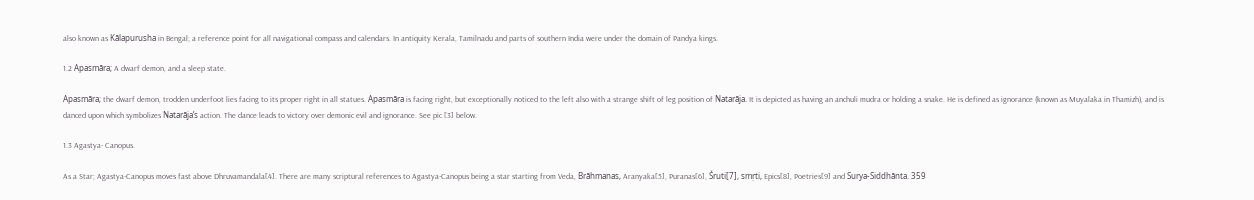also known as Kālapurusha in Bengal; a reference point for all navigational compass and calendars. In antiquity Kerala, Tamilnadu and parts of southern India were under the domain of Pandya kings.

1.2 Apasmāra; A dwarf demon, and a sleep state.

Apasmāra; the dwarf demon, trodden underfoot lies facing to its proper right in all statues. Apasmāra is facing right, but exceptionally noticed to the left also with a strange shift of leg position of Natarāja. It is depicted as having an anchuli mudra or holding a snake. He is defined as ignorance (known as Muyalaka in Thamizh), and is danced upon which symbolizes Natarāja’s action. The dance leads to victory over demonic evil and ignorance. See pic [3] below.

1.3 Agastya- Canopus.

As a Star; Agastya-Canopus moves fast above Dhruvamandala[4]. There are many scriptural references to Agastya-Canopus being a star starting from Veda, Brāhmanas, Aranyaka[5], Puranas[6], Śruti[7], smṛti, Epics[8], Poetries[9] and Surya-Siddhānta. 359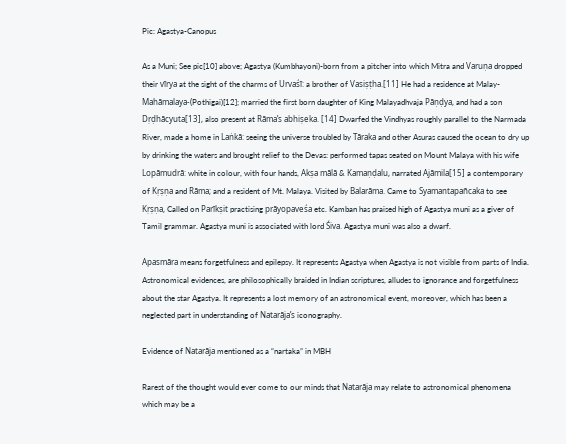Pic: Agastya-Canopus

As a Muni; See pic[10] above; Agastya (Kumbhayoni)-born from a pitcher into which Mitra and Varuṇa dropped their vīrya at the sight of the charms of Urvaśī: a brother of Vasiṣṭha.[11] He had a residence at Malay-Mahāmalaya-(Pothigai)[12]; married the first born daughter of King Malayadhvaja Pāṇḍya, and had a son Dṛḍhācyuta[13], also present at Rāma’s abhiṣeka. [14] Dwarfed the Vindhyas roughly parallel to the Narmada River, made a home in Laṅkā: seeing the universe troubled by Tāraka and other Asuras caused the ocean to dry up by drinking the waters and brought relief to the Devas: performed tapas seated on Mount Malaya with his wife Lopāmudrā: white in colour, with four hands, Akṣa mālā & Kamaṇḍalu, narrated Ajāmila[15] a contemporary of Kṛṣṇa and Rāma; and a resident of Mt. Malaya. Visited by Balarāma. Came to Syamantapañcaka to see Kṛṣṇa, Called on Parīkṣit practising prāyopaveśa etc. Kamban has praised high of Agastya muni as a giver of Tamil grammar. Agastya muni is associated with lord Śiva. Agastya muni was also a dwarf.

Apasmāra means forgetfulness and epilepsy. It represents Agastya when Agastya is not visible from parts of India. Astronomical evidences, are philosophically braided in Indian scriptures, alludes to ignorance and forgetfulness about the star Agastya. It represents a lost memory of an astronomical event, moreover, which has been a neglected part in understanding of Natarāja’s iconography.

Evidence of Natarāja mentioned as a “nartaka” in MBH

Rarest of the thought would ever come to our minds that Natarāja may relate to astronomical phenomena which may be a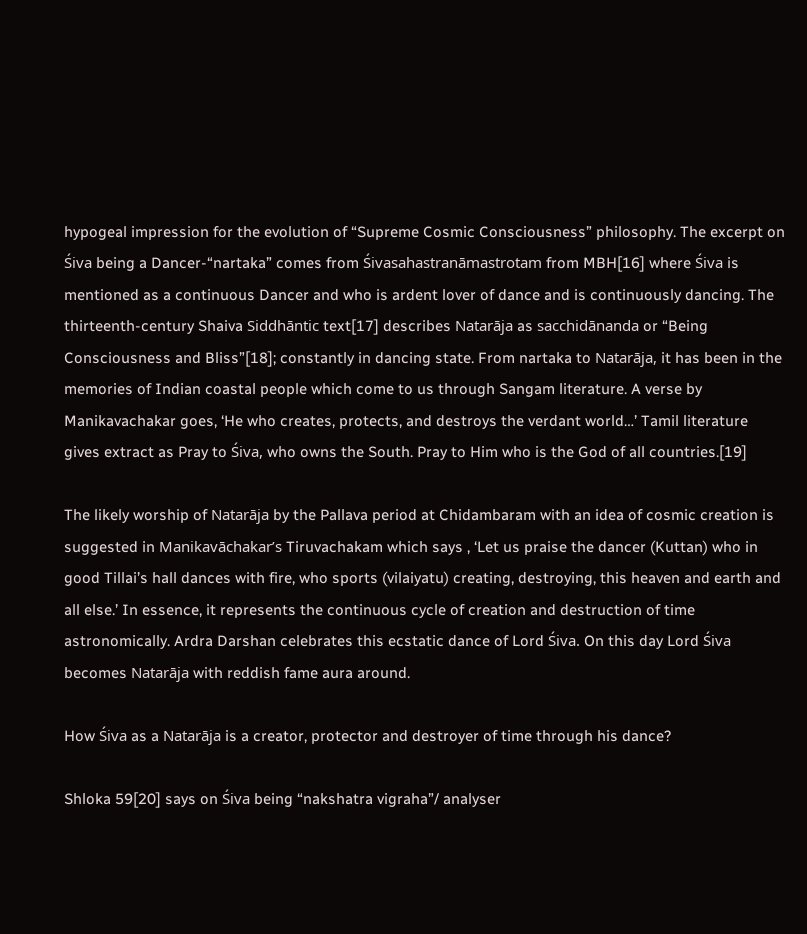hypogeal impression for the evolution of “Supreme Cosmic Consciousness” philosophy. The excerpt on Śiva being a Dancer-“nartaka” comes from Śivasahastranāmastrotam from MBH[16] where Śiva is mentioned as a continuous Dancer and who is ardent lover of dance and is continuously dancing. The thirteenth-century Shaiva Siddhāntic text[17] describes Natarāja as sacchidānanda or “Being Consciousness and Bliss”[18]; constantly in dancing state. From nartaka to Natarāja, it has been in the memories of Indian coastal people which come to us through Sangam literature. A verse by Manikavachakar goes, ‘He who creates, protects, and destroys the verdant world…’ Tamil literature gives extract as Pray to Śiva, who owns the South. Pray to Him who is the God of all countries.[19]

The likely worship of Natarāja by the Pallava period at Chidambaram with an idea of cosmic creation is suggested in Manikavāchakar’s Tiruvachakam which says , ‘Let us praise the dancer (Kuttan) who in good Tillai’s hall dances with fire, who sports (vilaiyatu) creating, destroying, this heaven and earth and all else.’ In essence, it represents the continuous cycle of creation and destruction of time astronomically. Ardra Darshan celebrates this ecstatic dance of Lord Śiva. On this day Lord Śiva becomes Natarāja with reddish fame aura around.

How Śiva as a Natarāja is a creator, protector and destroyer of time through his dance?

Shloka 59[20] says on Śiva being “nakshatra vigraha”/ analyser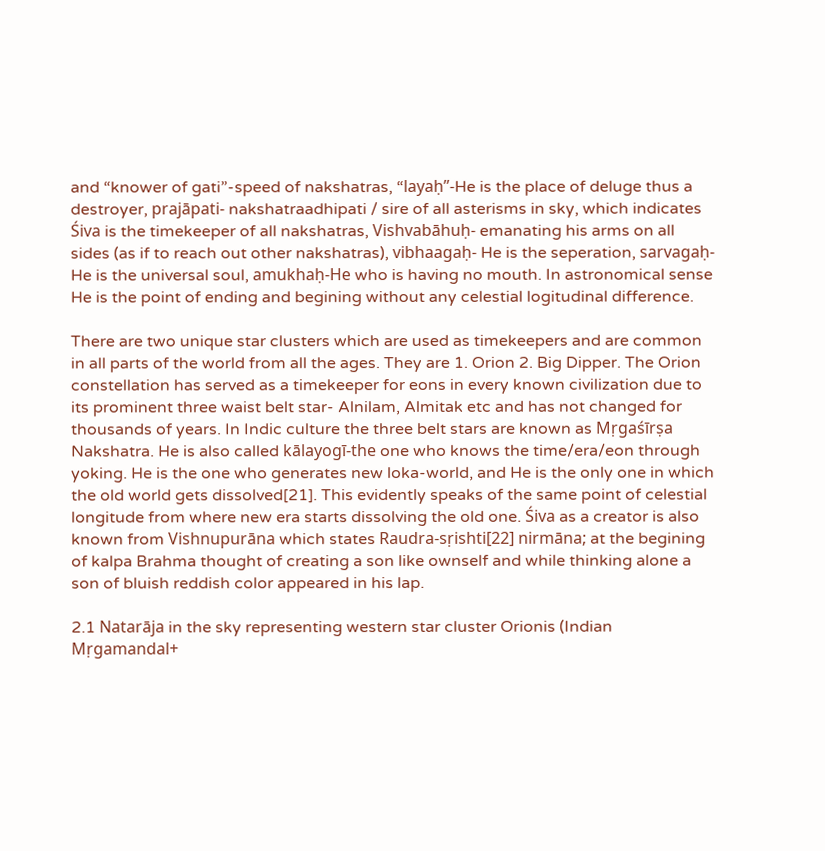and “knower of gati”-speed of nakshatras, “layaḥ”-He is the place of deluge thus a destroyer, prajāpati- nakshatraadhipati / sire of all asterisms in sky, which indicates Śiva is the timekeeper of all nakshatras, Vishvabāhuḥ- emanating his arms on all sides (as if to reach out other nakshatras), vibhaagaḥ- He is the seperation, sarvagaḥ-He is the universal soul, amukhaḥ-He who is having no mouth. In astronomical sense He is the point of ending and begining without any celestial logitudinal difference.

There are two unique star clusters which are used as timekeepers and are common in all parts of the world from all the ages. They are 1. Orion 2. Big Dipper. The Orion constellation has served as a timekeeper for eons in every known civilization due to its prominent three waist belt star- Alnilam, Almitak etc and has not changed for thousands of years. In Indic culture the three belt stars are known as Mṛgaśīrṣa Nakshatra. He is also called kālayogī-the one who knows the time/era/eon through yoking. He is the one who generates new loka-world, and He is the only one in which the old world gets dissolved[21]. This evidently speaks of the same point of celestial longitude from where new era starts dissolving the old one. Śiva as a creator is also known from Vishnupurāna which states Raudra-sṛishti[22] nirmāna; at the begining of kalpa Brahma thought of creating a son like ownself and while thinking alone a son of bluish reddish color appeared in his lap.

2.1 Natarāja in the sky representing western star cluster Orionis (Indian Mṛgamandal+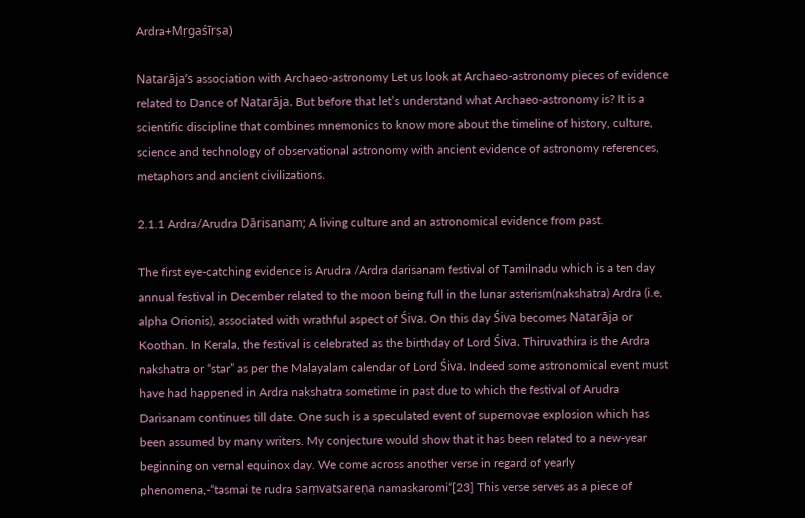Ardra+Mṛgaśīrṣa)

Natarāja’s association with Archaeo-astronomy Let us look at Archaeo-astronomy pieces of evidence related to Dance of Natarāja. But before that let’s understand what Archaeo-astronomy is? It is a scientific discipline that combines mnemonics to know more about the timeline of history, culture, science and technology of observational astronomy with ancient evidence of astronomy references, metaphors and ancient civilizations.

2.1.1 Ardra/Arudra Dārisanam; A living culture and an astronomical evidence from past.

The first eye-catching evidence is Arudra /Ardra darisanam festival of Tamilnadu which is a ten day annual festival in December related to the moon being full in the lunar asterism(nakshatra) Ardra (i.e, alpha Orionis), associated with wrathful aspect of Śiva. On this day Śiva becomes Natarāja or Koothan. In Kerala, the festival is celebrated as the birthday of Lord Śiva. Thiruvathira is the Ardra nakshatra or “star” as per the Malayalam calendar of Lord Śiva. Indeed some astronomical event must have had happened in Ardra nakshatra sometime in past due to which the festival of Arudra Darisanam continues till date. One such is a speculated event of supernovae explosion which has been assumed by many writers. My conjecture would show that it has been related to a new-year beginning on vernal equinox day. We come across another verse in regard of yearly phenomena,-“tasmai te rudra saṃvatsareṇa namaskaromi“[23] This verse serves as a piece of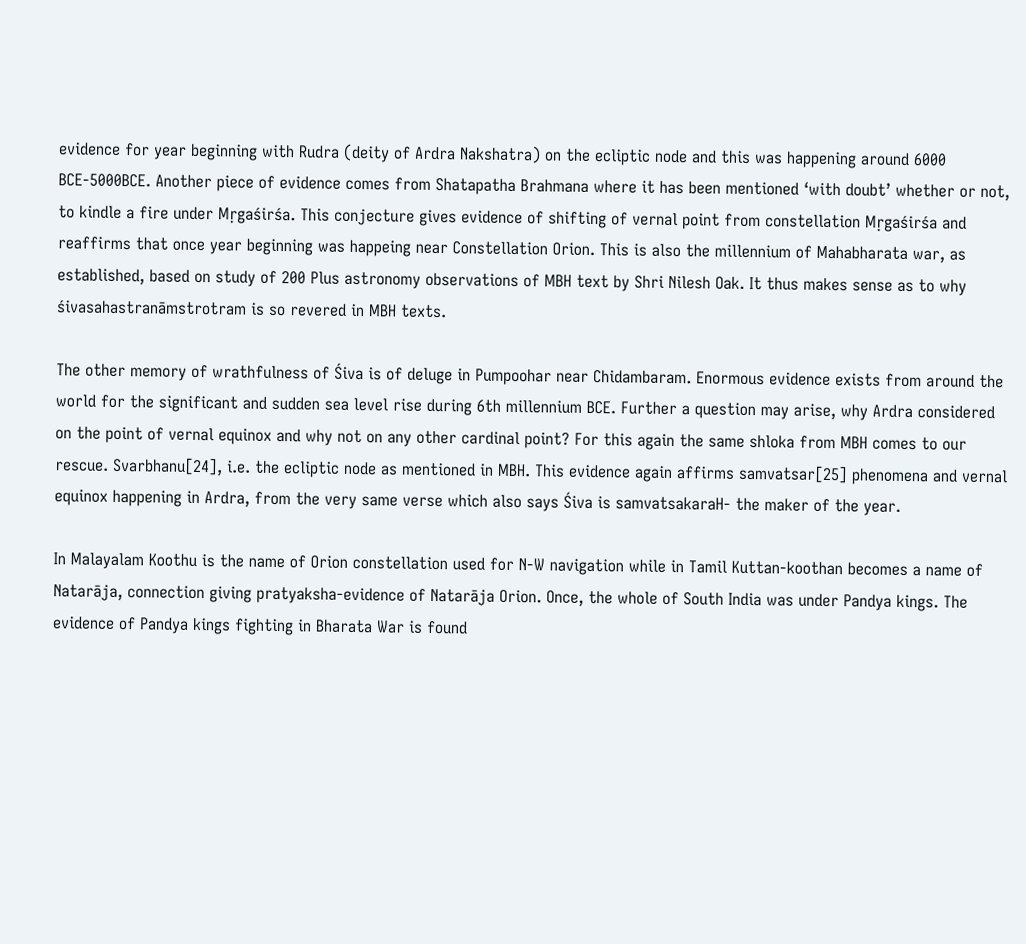evidence for year beginning with Rudra (deity of Ardra Nakshatra) on the ecliptic node and this was happening around 6000 BCE-5000BCE. Another piece of evidence comes from Shatapatha Brahmana where it has been mentioned ‘with doubt’ whether or not, to kindle a fire under Mṛgaśirśa. This conjecture gives evidence of shifting of vernal point from constellation Mṛgaśirśa and reaffirms that once year beginning was happeing near Constellation Orion. This is also the millennium of Mahabharata war, as established, based on study of 200 Plus astronomy observations of MBH text by Shri Nilesh Oak. It thus makes sense as to why śivasahastranāmstrotram is so revered in MBH texts.

The other memory of wrathfulness of Śiva is of deluge in Pumpoohar near Chidambaram. Enormous evidence exists from around the world for the significant and sudden sea level rise during 6th millennium BCE. Further a question may arise, why Ardra considered on the point of vernal equinox and why not on any other cardinal point? For this again the same shloka from MBH comes to our rescue. Svarbhanu[24], i.e. the ecliptic node as mentioned in MBH. This evidence again affirms samvatsar[25] phenomena and vernal equinox happening in Ardra, from the very same verse which also says Śiva is samvatsakaraH- the maker of the year.

In Malayalam Koothu is the name of Orion constellation used for N-W navigation while in Tamil Kuttan-koothan becomes a name of Natarāja, connection giving pratyaksha-evidence of Natarāja Orion. Once, the whole of South India was under Pandya kings. The evidence of Pandya kings fighting in Bharata War is found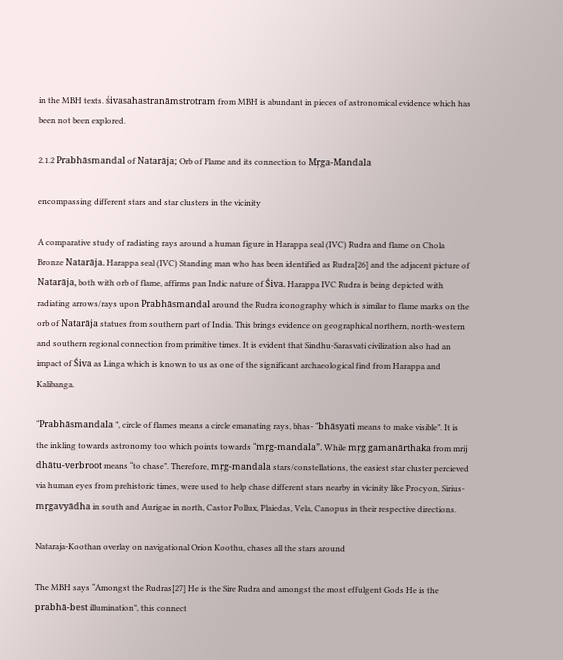in the MBH texts. śivasahastranāmstrotram from MBH is abundant in pieces of astronomical evidence which has been not been explored.

2.1.2 Prabhāsmandal of Natarāja; Orb of Flame and its connection to Mṛga-Mandala

encompassing different stars and star clusters in the vicinity

A comparative study of radiating rays around a human figure in Harappa seal (IVC) Rudra and flame on Chola Bronze Natarāja. Harappa seal (IVC) Standing man who has been identified as Rudra[26] and the adjacent picture of Natarāja, both with orb of flame, affirms pan Indic nature of Śiva. Harappa IVC Rudra is being depicted with radiating arrows/rays upon Prabhāsmandal around the Rudra iconography which is similar to flame marks on the orb of Natarāja statues from southern part of India. This brings evidence on geographical northern, north-western and southern regional connection from primitive times. It is evident that Sindhu-Sarasvati civilization also had an impact of Śiva as Linga which is known to us as one of the significant archaeological find from Harappa and Kalibanga.

“Prabhāsmandala ”, circle of flames means a circle emanating rays, bhas- “bhāsyati means to make visible”. It is the inkling towards astronomy too which points towards “mṛg-mandala”. While mṛg gamanārthaka from mrij dhātu-verbroot means “to chase”. Therefore, mṛg-mandala stars/constellations, the easiest star cluster percieved via human eyes from prehistoric times, were used to help chase different stars nearby in vicinity like Procyon, Sirius-mṛgavyādha in south and Aurigae in north, Castor Pollux, Plaiedas, Vela, Canopus in their respective directions.

Nataraja-Koothan overlay on navigational Orion Koothu, chases all the stars around

The MBH says “Amongst the Rudras[27] He is the Sire Rudra and amongst the most effulgent Gods He is the prabhā-best illumination”, this connect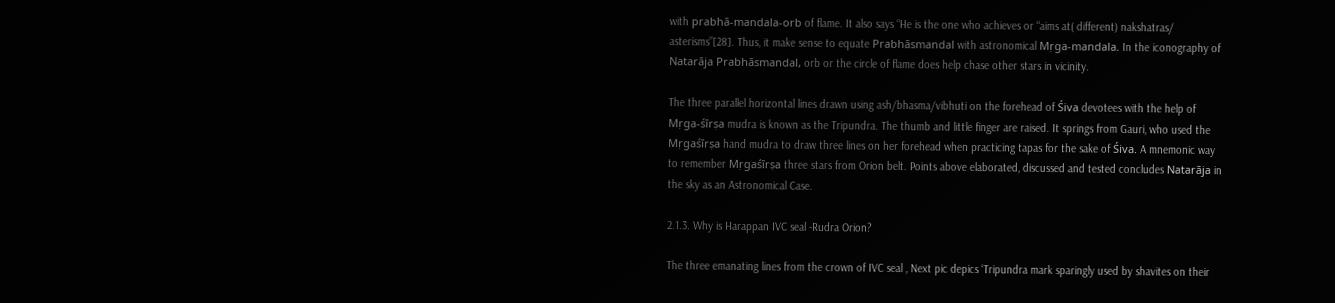with prabhā-mandala-orb of flame. It also says “He is the one who achieves or “aims at( different) nakshatras/ asterisms”[28]. Thus, it make sense to equate Prabhāsmandal with astronomical Mṛga-mandala. In the iconography of Natarāja Prabhāsmandal, orb or the circle of flame does help chase other stars in vicinity.

The three parallel horizontal lines drawn using ash/bhasma/vibhuti on the forehead of Śiva devotees with the help of Mṛga-śīrṣa mudra is known as the Tripundra. The thumb and little finger are raised. It springs from Gauri, who used the Mṛgaśīrṣa hand mudra to draw three lines on her forehead when practicing tapas for the sake of Śiva. A mnemonic way to remember Mṛgaśīrṣa three stars from Orion belt. Points above elaborated, discussed and tested concludes Natarāja in the sky as an Astronomical Case.

2.1.3. Why is Harappan IVC seal -Rudra Orion?

The three emanating lines from the crown of IVC seal , Next pic depics ‘Tripundra mark sparingly used by shavites on their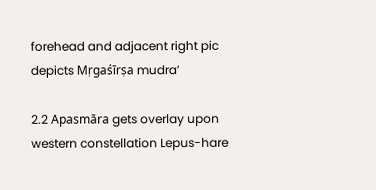forehead and adjacent right pic depicts Mṛgaśīrṣa mudra’

2.2 Apasmāra gets overlay upon western constellation Lepus-hare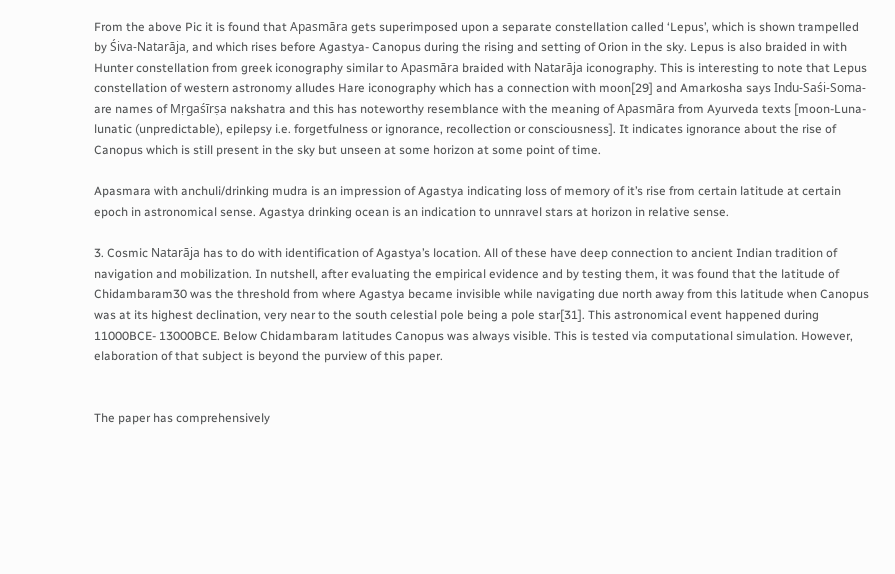From the above Pic it is found that Apasmāra gets superimposed upon a separate constellation called ‘Lepus’, which is shown trampelled by Śiva-Natarāja, and which rises before Agastya- Canopus during the rising and setting of Orion in the sky. Lepus is also braided in with Hunter constellation from greek iconography similar to Apasmāra braided with Natarāja iconography. This is interesting to note that Lepus constellation of western astronomy alludes Hare iconography which has a connection with moon[29] and Amarkosha says Indu-Saśi-Soma-are names of Mṛgaśīrṣa nakshatra and this has noteworthy resemblance with the meaning of Apasmāra from Ayurveda texts [moon-Luna-lunatic (unpredictable), epilepsy i.e. forgetfulness or ignorance, recollection or consciousness]. It indicates ignorance about the rise of Canopus which is still present in the sky but unseen at some horizon at some point of time.

Apasmara with anchuli/drinking mudra is an impression of Agastya indicating loss of memory of it’s rise from certain latitude at certain epoch in astronomical sense. Agastya drinking ocean is an indication to unnravel stars at horizon in relative sense.

3. Cosmic Natarāja has to do with identification of Agastya’s location. All of these have deep connection to ancient Indian tradition of navigation and mobilization. In nutshell, after evaluating the empirical evidence and by testing them, it was found that the latitude of Chidambaram30 was the threshold from where Agastya became invisible while navigating due north away from this latitude when Canopus was at its highest declination, very near to the south celestial pole being a pole star[31]. This astronomical event happened during 11000BCE- 13000BCE. Below Chidambaram latitudes Canopus was always visible. This is tested via computational simulation. However, elaboration of that subject is beyond the purview of this paper.


The paper has comprehensively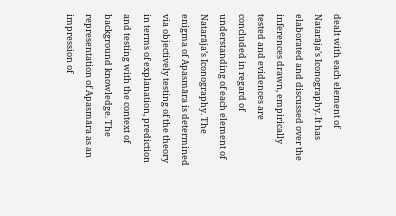dealt with each element of Natarāja’s Iconography. It has elaborated and discussed over the inferences drawn, empirically tested and evidences are concluded in regard of understanding of each element of Natarāja’s Iconography. The enigma of Apasmāra is determined via objectively testing of the theory in terms of explanation, prediction and testing with the context of background knowledge. The representation of Apasmāra as an impression of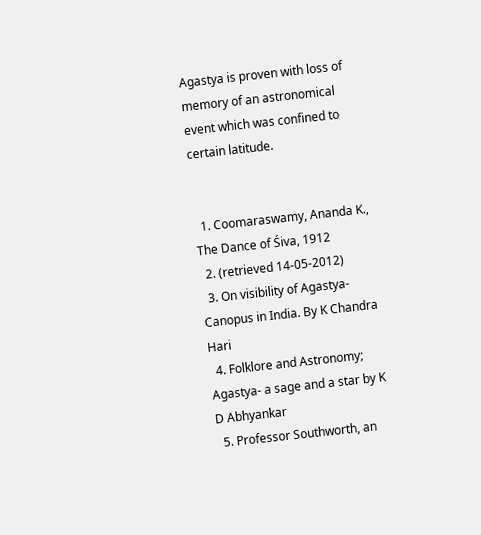Agastya is proven with loss of memory of an astronomical event which was confined to certain latitude.


  1. Coomaraswamy, Ananda K., The Dance of Śiva, 1912
  2. (retrieved 14-05-2012)
  3. On visibility of Agastya-Canopus in India. By K Chandra Hari
  4. Folklore and Astronomy; Agastya- a sage and a star by K D Abhyankar
  5. Professor Southworth, an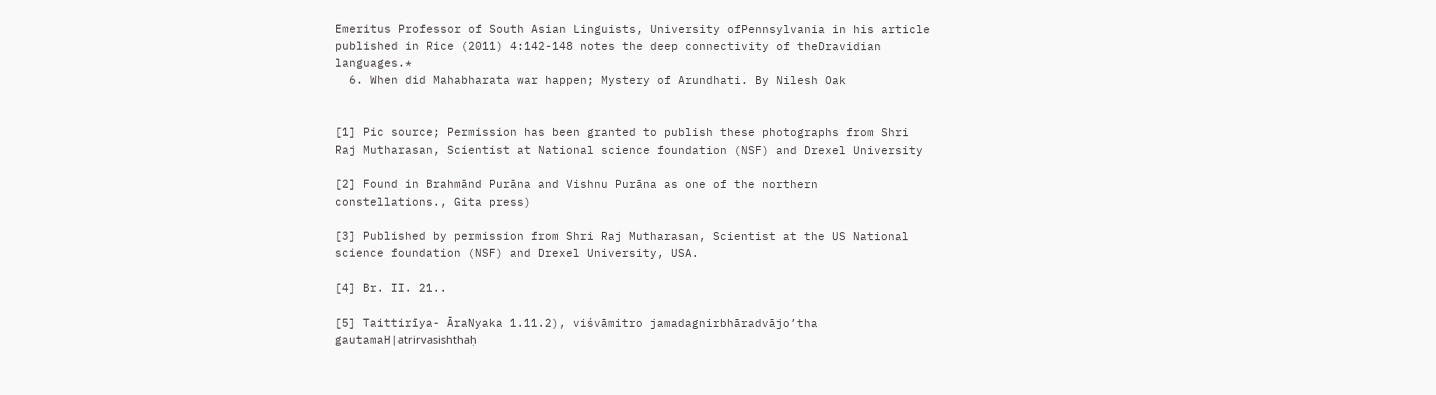Emeritus Professor of South Asian Linguists, University ofPennsylvania in his article published in Rice (2011) 4:142-148 notes the deep connectivity of theDravidian languages.*
  6. When did Mahabharata war happen; Mystery of Arundhati. By Nilesh Oak


[1] Pic source; Permission has been granted to publish these photographs from Shri Raj Mutharasan, Scientist at National science foundation (NSF) and Drexel University

[2] Found in Brahmānd Purāna and Vishnu Purāna as one of the northern constellations., Gita press)

[3] Published by permission from Shri Raj Mutharasan, Scientist at the US National science foundation (NSF) and Drexel University, USA.

[4] Br. II. 21..

[5] Taittirīya- ĀraNyaka 1.11.2), viśvāmitro jamadagnirbhāradvājo’tha gautamaH|atrirvasishthaḥ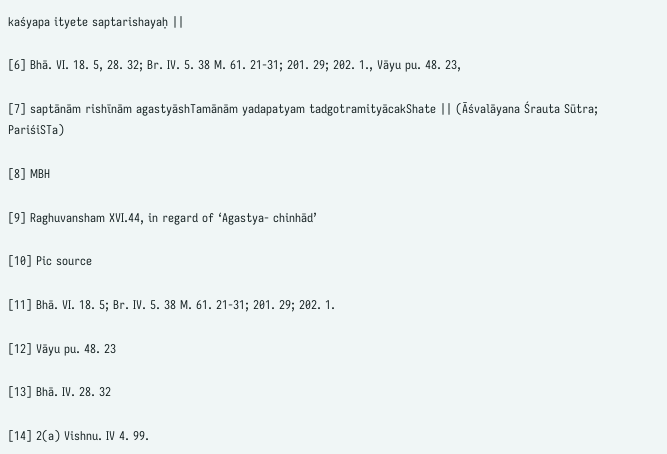kaśyapa ityete saptarishayaḥ ||

[6] Bhā. VI. 18. 5, 28. 32; Br. IV. 5. 38 M. 61. 21-31; 201. 29; 202. 1., Vāyu pu. 48. 23,

[7] saptānām rishīnām agastyāshTamānām yadapatyam tadgotramityācakShate || (Āśvalāyana Śrauta Sūtra; PariśiSTa)

[8] MBH

[9] Raghuvansham XVI.44, in regard of ‘Agastya- chinhād’

[10] Pic source

[11] Bhā. VI. 18. 5; Br. IV. 5. 38 M. 61. 21-31; 201. 29; 202. 1.

[12] Vāyu pu. 48. 23

[13] Bhā. IV. 28. 32

[14] 2(a) Vishnu. IV 4. 99.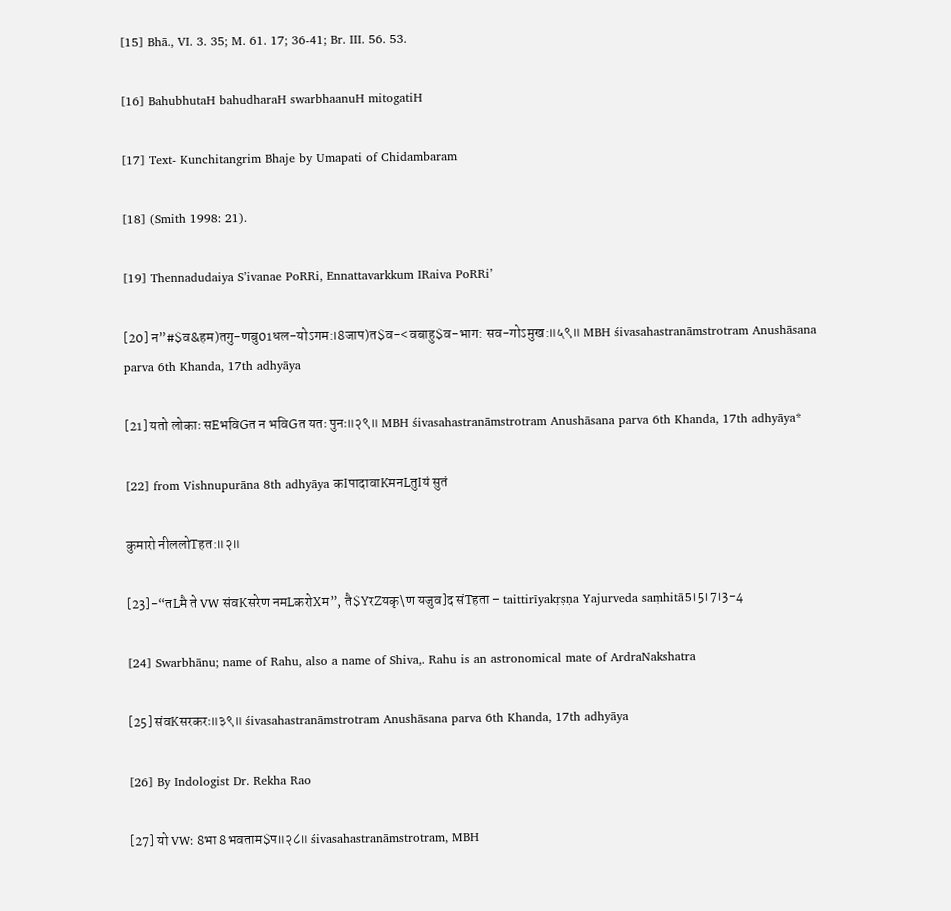[15] Bhā., VI. 3. 35; M. 61. 17; 36-41; Br. III. 56. 53.

[16] BahubhutaH bahudharaH swarbhaanuH mitogatiH

[17] Text- Kunchitangrim Bhaje by Umapati of Chidambaram

[18] (Smith 1998: 21).

[19] Thennadudaiya S’ivanae PoRRi, Ennattavarkkum IRaiva PoRRi’

[20] न”#$व&हम)तगु-णबु01धल-योऽगम:।8जाप)त$व-<वबाहु$व-भाग: सव-गोऽमुख:॥५९॥ MBH śivasahastranāmstrotram Anushāsana parva 6th Khanda, 17th adhyāya

[21] यतो लोकाः सEभविGत न भविGत यतः पुनः॥२९॥ MBH śivasahastranāmstrotram Anushāsana parva 6th Khanda, 17th adhyāya*

[22] from Vishnupurāna 8th adhyāya कIपादावाKमनLतुIयं सुतं

कुमारो नीललोTहत:॥२॥

[23]-“तLमै ते VW संवKसरेण नमLकरोXम”, तै$YरZयकृ\ण यजुव]द संTहता – taittirīyakṛṣṇa Yajurveda saṃhitā5।5।7।3-4

[24] Swarbhānu; name of Rahu, also a name of Shiva,. Rahu is an astronomical mate of ArdraNakshatra

[25] संवKसरकरः॥३९॥ śivasahastranāmstrotram Anushāsana parva 6th Khanda, 17th adhyāya

[26] By Indologist Dr. Rekha Rao

[27] यो VW: 8भा 8भवताम$प॥२८॥ śivasahastranāmstrotram, MBH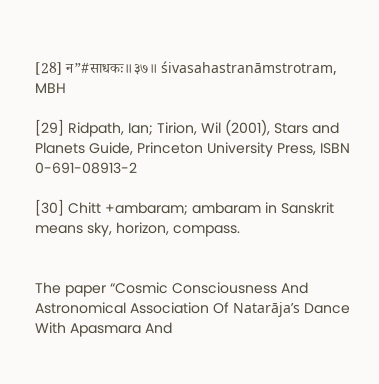[28] न”#साधकः॥३७॥ śivasahastranāmstrotram, MBH

[29] Ridpath, Ian; Tirion, Wil (2001), Stars and Planets Guide, Princeton University Press, ISBN 0-691-08913-2

[30] Chitt +ambaram; ambaram in Sanskrit means sky, horizon, compass.


The paper “Cosmic Consciousness And Astronomical Association Of Natarāja’s Dance With Apasmara And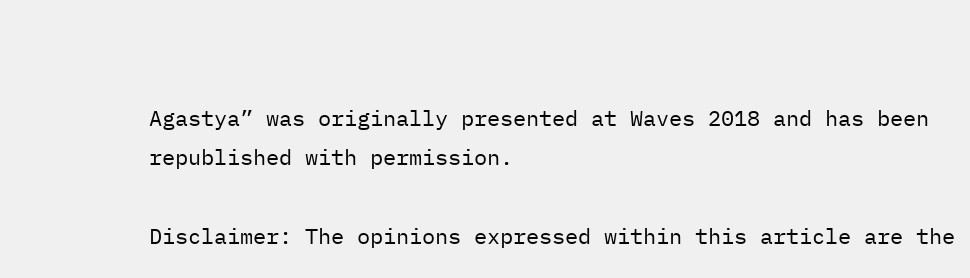Agastya” was originally presented at Waves 2018 and has been republished with permission.

Disclaimer: The opinions expressed within this article are the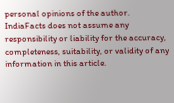personal opinions of the author. IndiaFacts does not assume any responsibility or liability for the accuracy, completeness, suitability, or validity of any information in this article.